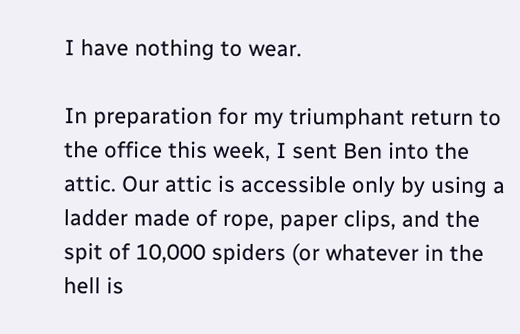I have nothing to wear.

In preparation for my triumphant return to the office this week, I sent Ben into the attic. Our attic is accessible only by using a ladder made of rope, paper clips, and the spit of 10,000 spiders (or whatever in the hell is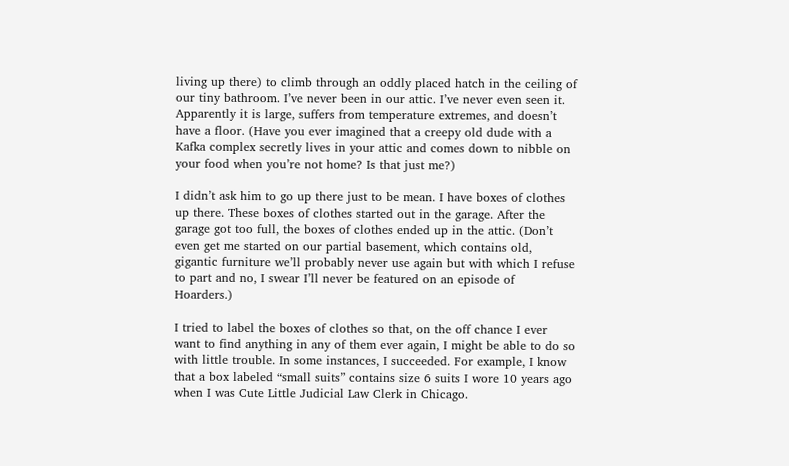living up there) to climb through an oddly placed hatch in the ceiling of our tiny bathroom. I’ve never been in our attic. I’ve never even seen it. Apparently it is large, suffers from temperature extremes, and doesn’t have a floor. (Have you ever imagined that a creepy old dude with a Kafka complex secretly lives in your attic and comes down to nibble on your food when you’re not home? Is that just me?)

I didn’t ask him to go up there just to be mean. I have boxes of clothes up there. These boxes of clothes started out in the garage. After the garage got too full, the boxes of clothes ended up in the attic. (Don’t even get me started on our partial basement, which contains old, gigantic furniture we’ll probably never use again but with which I refuse to part and no, I swear I’ll never be featured on an episode of Hoarders.)

I tried to label the boxes of clothes so that, on the off chance I ever want to find anything in any of them ever again, I might be able to do so with little trouble. In some instances, I succeeded. For example, I know that a box labeled “small suits” contains size 6 suits I wore 10 years ago when I was Cute Little Judicial Law Clerk in Chicago.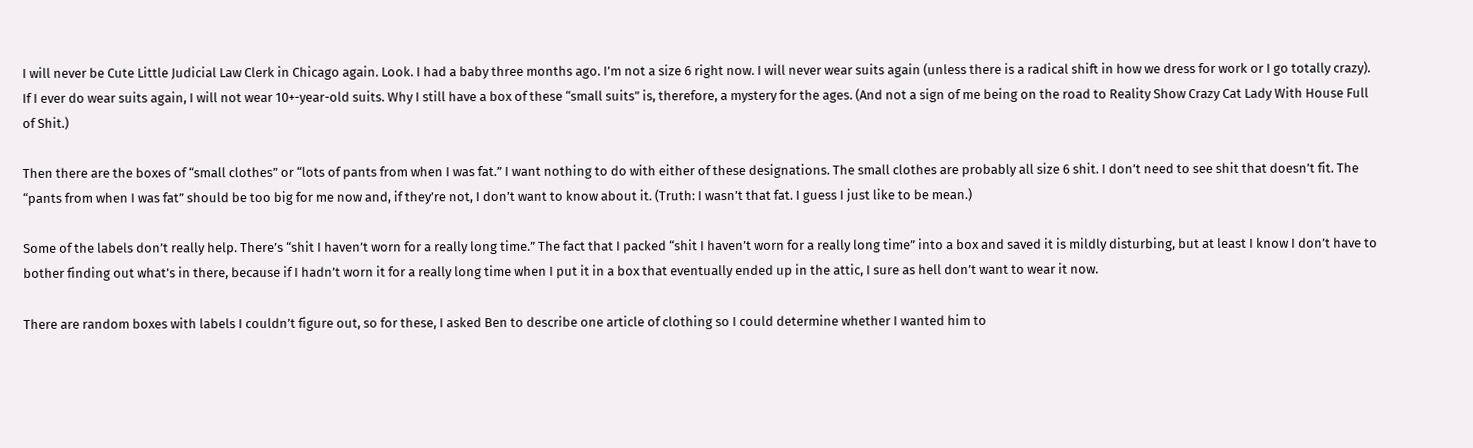I will never be Cute Little Judicial Law Clerk in Chicago again. Look. I had a baby three months ago. I’m not a size 6 right now. I will never wear suits again (unless there is a radical shift in how we dress for work or I go totally crazy). If I ever do wear suits again, I will not wear 10+-year-old suits. Why I still have a box of these “small suits” is, therefore, a mystery for the ages. (And not a sign of me being on the road to Reality Show Crazy Cat Lady With House Full of Shit.)

Then there are the boxes of “small clothes” or “lots of pants from when I was fat.” I want nothing to do with either of these designations. The small clothes are probably all size 6 shit. I don’t need to see shit that doesn’t fit. The “pants from when I was fat” should be too big for me now and, if they’re not, I don’t want to know about it. (Truth: I wasn’t that fat. I guess I just like to be mean.)

Some of the labels don’t really help. There’s “shit I haven’t worn for a really long time.” The fact that I packed “shit I haven’t worn for a really long time” into a box and saved it is mildly disturbing, but at least I know I don’t have to bother finding out what’s in there, because if I hadn’t worn it for a really long time when I put it in a box that eventually ended up in the attic, I sure as hell don’t want to wear it now.

There are random boxes with labels I couldn’t figure out, so for these, I asked Ben to describe one article of clothing so I could determine whether I wanted him to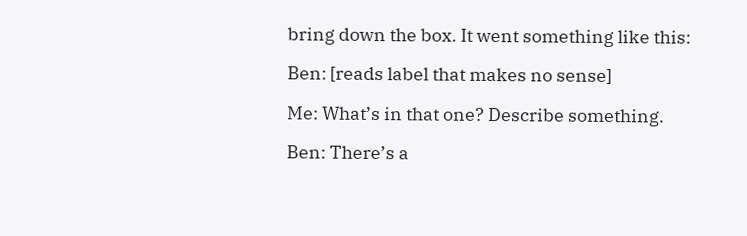bring down the box. It went something like this:

Ben: [reads label that makes no sense]

Me: What’s in that one? Describe something.

Ben: There’s a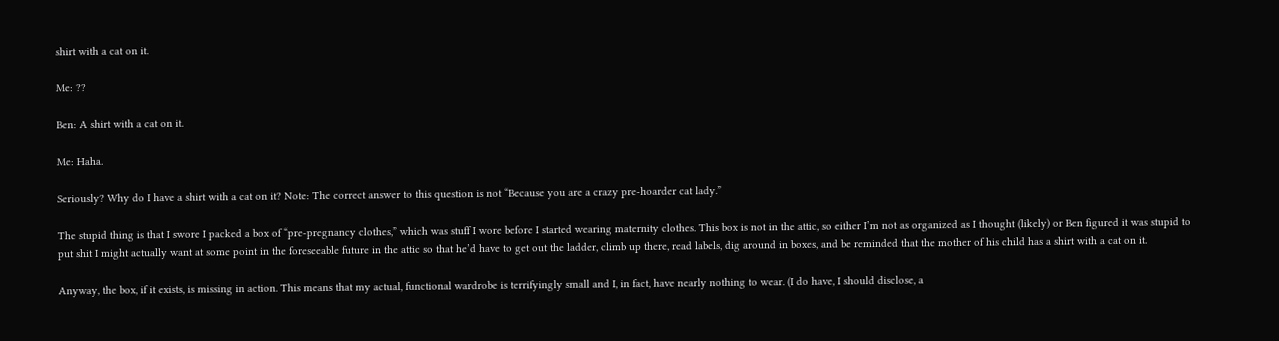shirt with a cat on it.

Me: ??

Ben: A shirt with a cat on it.

Me: Haha.

Seriously? Why do I have a shirt with a cat on it? Note: The correct answer to this question is not “Because you are a crazy pre-hoarder cat lady.”

The stupid thing is that I swore I packed a box of “pre-pregnancy clothes,” which was stuff I wore before I started wearing maternity clothes. This box is not in the attic, so either I’m not as organized as I thought (likely) or Ben figured it was stupid to put shit I might actually want at some point in the foreseeable future in the attic so that he’d have to get out the ladder, climb up there, read labels, dig around in boxes, and be reminded that the mother of his child has a shirt with a cat on it.

Anyway, the box, if it exists, is missing in action. This means that my actual, functional wardrobe is terrifyingly small and I, in fact, have nearly nothing to wear. (I do have, I should disclose, a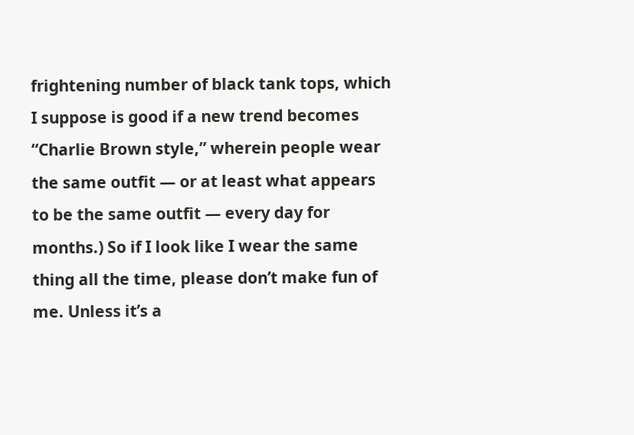frightening number of black tank tops, which I suppose is good if a new trend becomes “Charlie Brown style,” wherein people wear the same outfit — or at least what appears to be the same outfit — every day for months.) So if I look like I wear the same thing all the time, please don’t make fun of me. Unless it’s a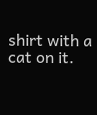shirt with a cat on it.